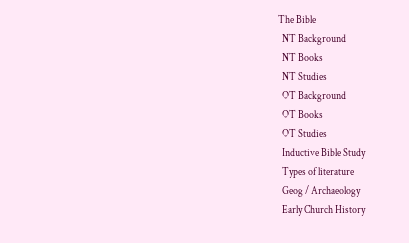The Bible
  NT Background
  NT Books
  NT Studies
  OT Background
  OT Books
  OT Studies
  Inductive Bible Study
  Types of literature
  Geog / Archaeology
  Early Church History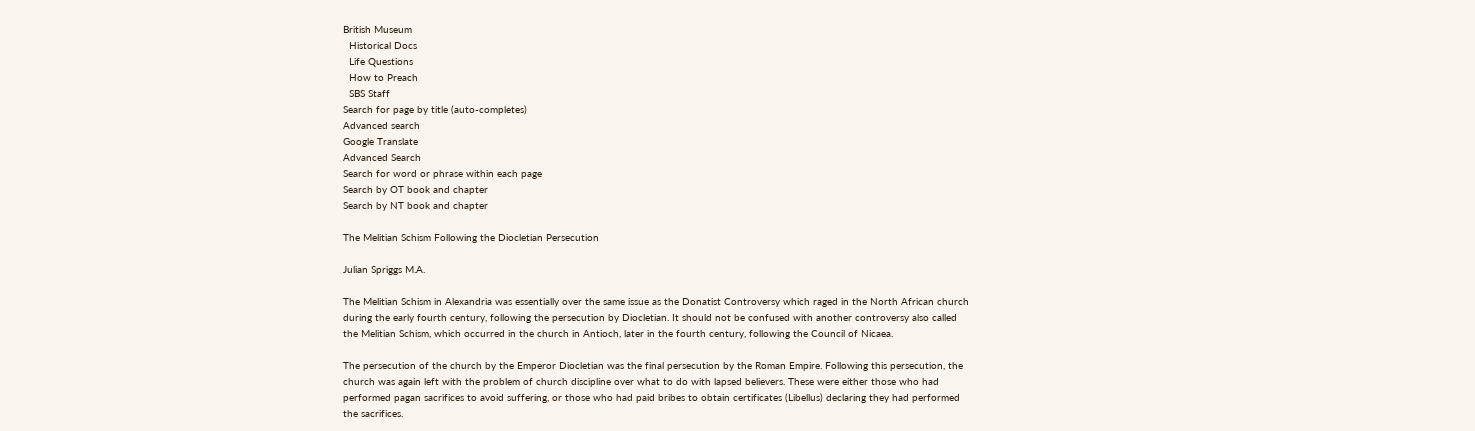British Museum
  Historical Docs
  Life Questions
  How to Preach
  SBS Staff
Search for page by title (auto-completes)
Advanced search
Google Translate
Advanced Search
Search for word or phrase within each page
Search by OT book and chapter
Search by NT book and chapter

The Melitian Schism Following the Diocletian Persecution

Julian Spriggs M.A.

The Melitian Schism in Alexandria was essentially over the same issue as the Donatist Controversy which raged in the North African church during the early fourth century, following the persecution by Diocletian. It should not be confused with another controversy also called the Melitian Schism, which occurred in the church in Antioch, later in the fourth century, following the Council of Nicaea.

The persecution of the church by the Emperor Diocletian was the final persecution by the Roman Empire. Following this persecution, the church was again left with the problem of church discipline over what to do with lapsed believers. These were either those who had performed pagan sacrifices to avoid suffering, or those who had paid bribes to obtain certificates (Libellus) declaring they had performed the sacrifices.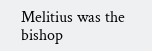Melitius was the bishop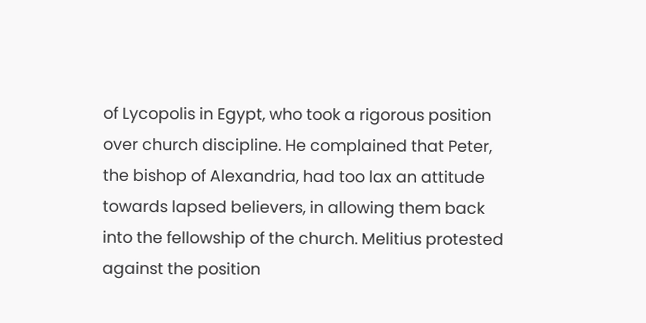of Lycopolis in Egypt, who took a rigorous position over church discipline. He complained that Peter, the bishop of Alexandria, had too lax an attitude towards lapsed believers, in allowing them back into the fellowship of the church. Melitius protested against the position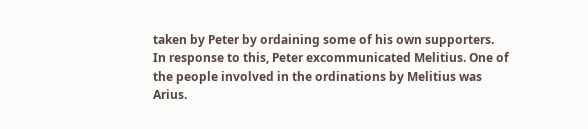taken by Peter by ordaining some of his own supporters. In response to this, Peter excommunicated Melitius. One of the people involved in the ordinations by Melitius was Arius.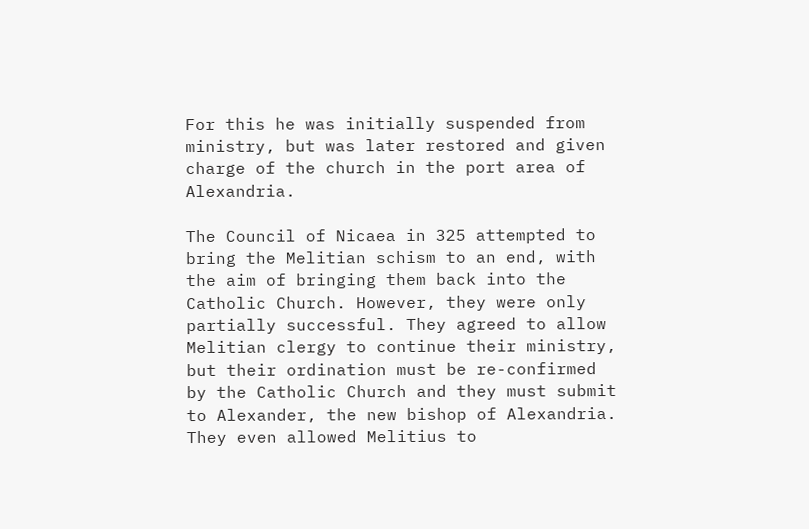For this he was initially suspended from ministry, but was later restored and given charge of the church in the port area of Alexandria.

The Council of Nicaea in 325 attempted to bring the Melitian schism to an end, with the aim of bringing them back into the Catholic Church. However, they were only partially successful. They agreed to allow Melitian clergy to continue their ministry, but their ordination must be re-confirmed by the Catholic Church and they must submit to Alexander, the new bishop of Alexandria. They even allowed Melitius to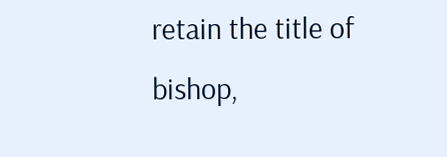retain the title of bishop,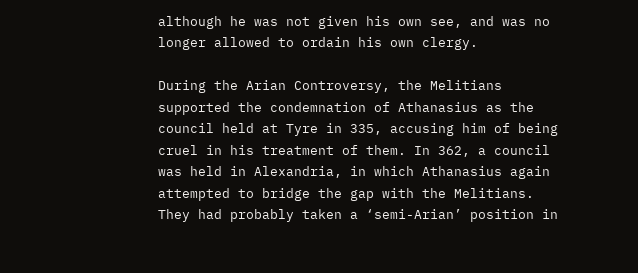although he was not given his own see, and was no longer allowed to ordain his own clergy.

During the Arian Controversy, the Melitians supported the condemnation of Athanasius as the council held at Tyre in 335, accusing him of being cruel in his treatment of them. In 362, a council was held in Alexandria, in which Athanasius again attempted to bridge the gap with the Melitians. They had probably taken a ‘semi-Arian’ position in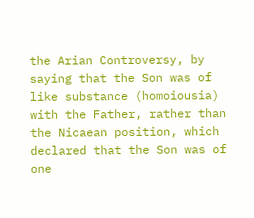the Arian Controversy, by saying that the Son was of like substance (homoiousia) with the Father, rather than the Nicaean position, which declared that the Son was of one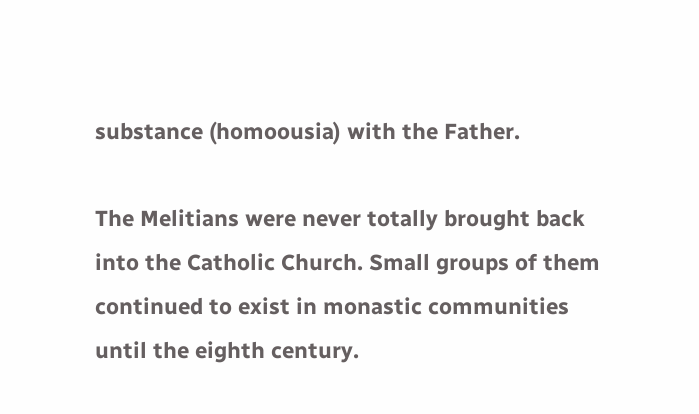substance (homoousia) with the Father.

The Melitians were never totally brought back into the Catholic Church. Small groups of them continued to exist in monastic communities until the eighth century.